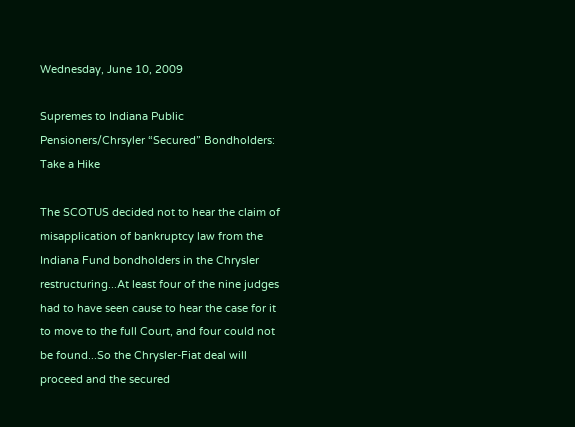Wednesday, June 10, 2009

Supremes to Indiana Public Pensioners/Chrsyler “Secured” Bondholders: Take a Hike

The SCOTUS decided not to hear the claim of misapplication of bankruptcy law from the Indiana Fund bondholders in the Chrysler restructuring...At least four of the nine judges had to have seen cause to hear the case for it to move to the full Court, and four could not be found...So the Chrysler-Fiat deal will proceed and the secured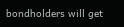bondholders will get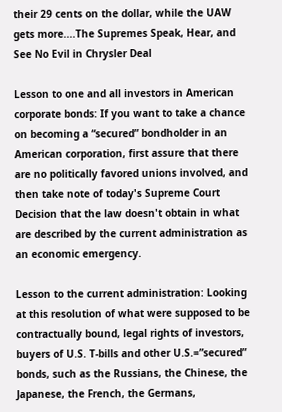their 29 cents on the dollar, while the UAW gets more....The Supremes Speak, Hear, and See No Evil in Chrysler Deal

Lesson to one and all investors in American corporate bonds: If you want to take a chance on becoming a “secured” bondholder in an American corporation, first assure that there are no politically favored unions involved, and then take note of today's Supreme Court Decision that the law doesn't obtain in what are described by the current administration as an economic emergency.

Lesson to the current administration: Looking at this resolution of what were supposed to be contractually bound, legal rights of investors, buyers of U.S. T-bills and other U.S.=”secured” bonds, such as the Russians, the Chinese, the Japanese, the French, the Germans,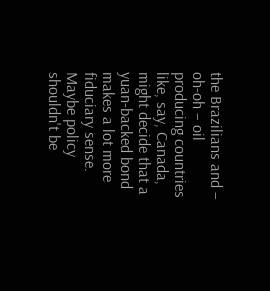the Brazilians and – oh-oh – oil producing countries like, say, Canada, might decide that a yuan-backed bond makes a lot more fiduciary sense. Maybe policy shouldn't be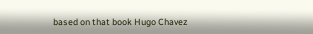based on that book Hugo Chavez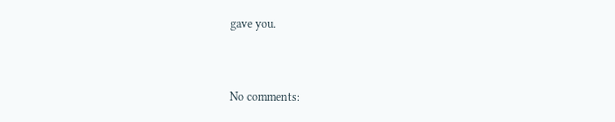gave you.


No comments: